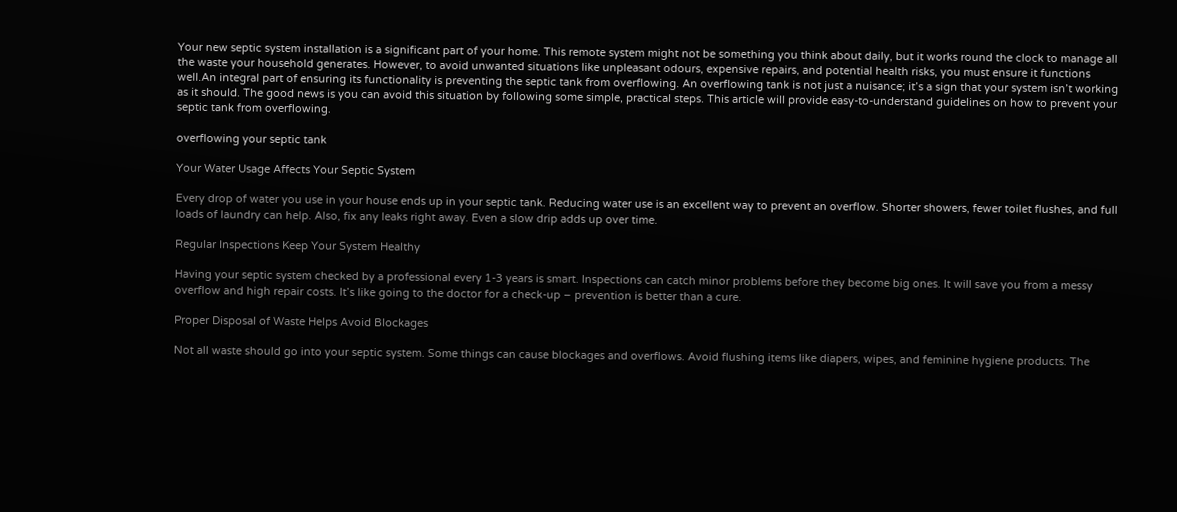Your new septic system installation is a significant part of your home. This remote system might not be something you think about daily, but it works round the clock to manage all the waste your household generates. However, to avoid unwanted situations like unpleasant odours, expensive repairs, and potential health risks, you must ensure it functions well.An integral part of ensuring its functionality is preventing the septic tank from overflowing. An overflowing tank is not just a nuisance; it’s a sign that your system isn’t working as it should. The good news is you can avoid this situation by following some simple, practical steps. This article will provide easy-to-understand guidelines on how to prevent your septic tank from overflowing.

overflowing your septic tank

Your Water Usage Affects Your Septic System

Every drop of water you use in your house ends up in your septic tank. Reducing water use is an excellent way to prevent an overflow. Shorter showers, fewer toilet flushes, and full loads of laundry can help. Also, fix any leaks right away. Even a slow drip adds up over time.

Regular Inspections Keep Your System Healthy

Having your septic system checked by a professional every 1-3 years is smart. Inspections can catch minor problems before they become big ones. It will save you from a messy overflow and high repair costs. It’s like going to the doctor for a check-up – prevention is better than a cure.

Proper Disposal of Waste Helps Avoid Blockages

Not all waste should go into your septic system. Some things can cause blockages and overflows. Avoid flushing items like diapers, wipes, and feminine hygiene products. The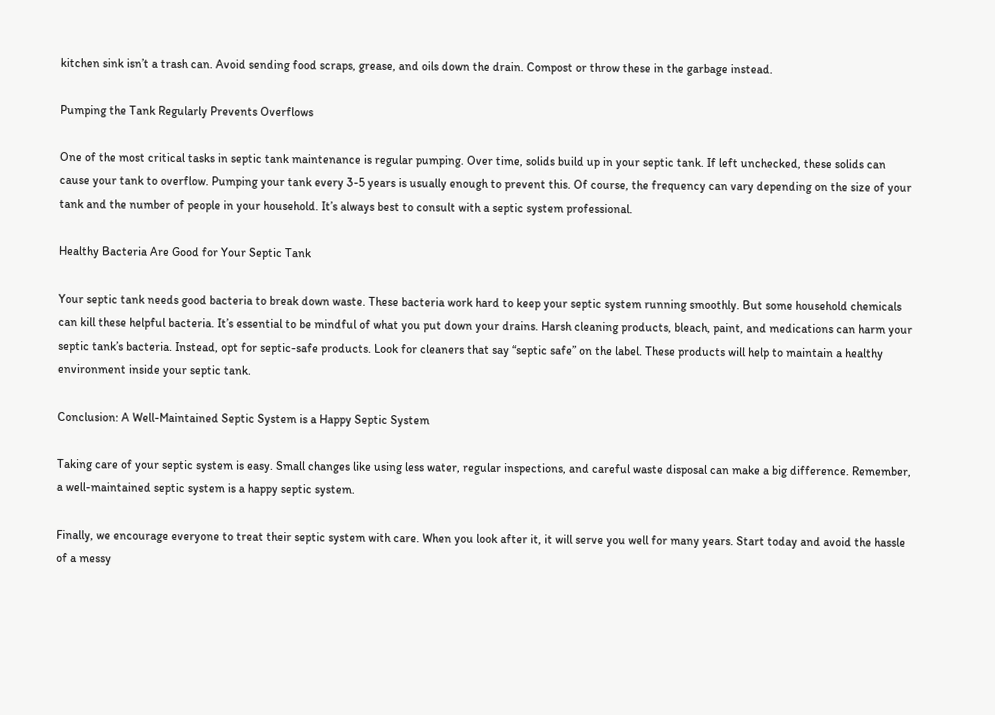kitchen sink isn’t a trash can. Avoid sending food scraps, grease, and oils down the drain. Compost or throw these in the garbage instead.

Pumping the Tank Regularly Prevents Overflows

One of the most critical tasks in septic tank maintenance is regular pumping. Over time, solids build up in your septic tank. If left unchecked, these solids can cause your tank to overflow. Pumping your tank every 3-5 years is usually enough to prevent this. Of course, the frequency can vary depending on the size of your tank and the number of people in your household. It’s always best to consult with a septic system professional.

Healthy Bacteria Are Good for Your Septic Tank

Your septic tank needs good bacteria to break down waste. These bacteria work hard to keep your septic system running smoothly. But some household chemicals can kill these helpful bacteria. It’s essential to be mindful of what you put down your drains. Harsh cleaning products, bleach, paint, and medications can harm your septic tank’s bacteria. Instead, opt for septic-safe products. Look for cleaners that say “septic safe” on the label. These products will help to maintain a healthy environment inside your septic tank.

Conclusion: A Well-Maintained Septic System is a Happy Septic System

Taking care of your septic system is easy. Small changes like using less water, regular inspections, and careful waste disposal can make a big difference. Remember, a well-maintained septic system is a happy septic system.

Finally, we encourage everyone to treat their septic system with care. When you look after it, it will serve you well for many years. Start today and avoid the hassle of a messy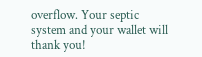overflow. Your septic system and your wallet will thank you!